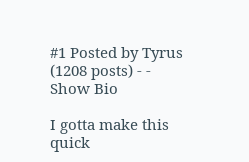#1 Posted by Tyrus (1208 posts) - - Show Bio

I gotta make this quick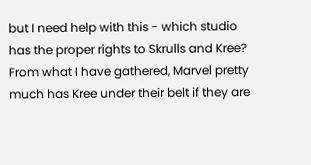but I need help with this - which studio has the proper rights to Skrulls and Kree? From what I have gathered, Marvel pretty much has Kree under their belt if they are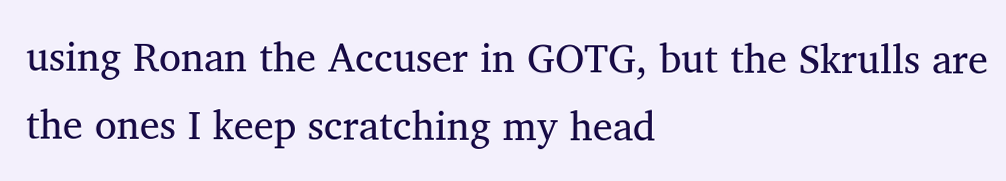using Ronan the Accuser in GOTG, but the Skrulls are the ones I keep scratching my head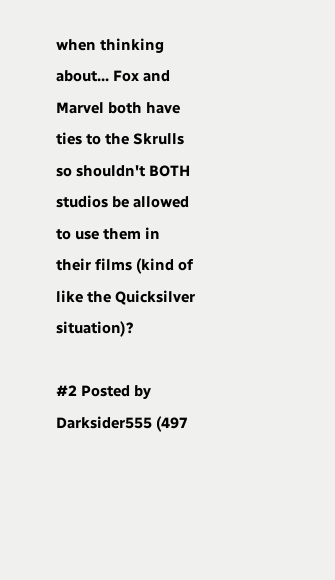when thinking about... Fox and Marvel both have ties to the Skrulls so shouldn't BOTH studios be allowed to use them in their films (kind of like the Quicksilver situation)?

#2 Posted by Darksider555 (497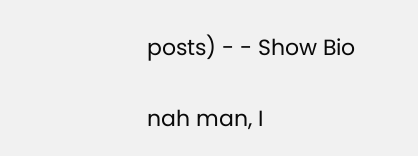posts) - - Show Bio

nah man, I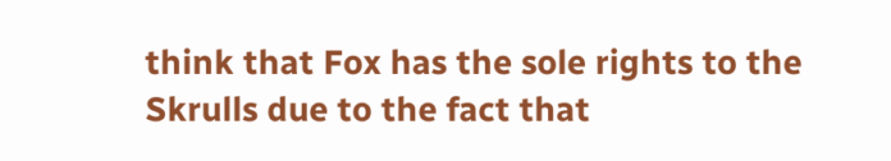think that Fox has the sole rights to the Skrulls due to the fact that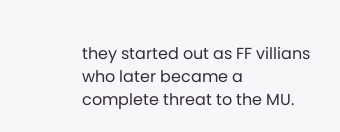they started out as FF villians who later became a complete threat to the MU.